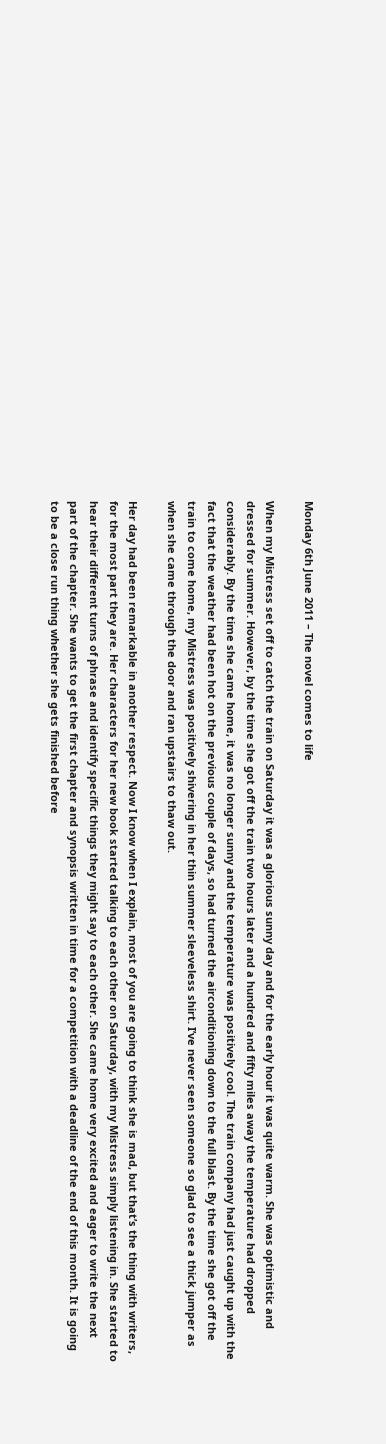Monday 6th June 2011 – The novel comes to life

When my Mistress set off to catch the train on Saturday it was a glorious sunny day and for the early hour it was quite warm. She was optimistic and dressed for summer. However, by the time she got off the train two hours later and a hundred and fifty miles away the temperature had dropped considerably. By the time she came home, it was no longer sunny and the temperature was positively cool. The train company had just caught up with the fact that the weather had been hot on the previous couple of days, so had turned the airconditioning down to the full blast. By the time she got off the train to come home, my Mistress was positively shivering in her thin summer sleeveless shirt. I’ve never seen someone so glad to see a thick jumper as when she came through the door and ran upstairs to thaw out.

Her day had been remarkable in another respect. Now I know when I explain, most of you are going to think she is mad, but that’s the thing with writers, for the most part they are. Her characters for her new book started talking to each other on Saturday, with my Mistress simply listening in. She started to hear their different turns of phrase and identify specific things they might say to each other. She came home very excited and eager to write the next part of the chapter. She wants to get the first chapter and synopsis written in time for a competition with a deadline of the end of this month. It is going to be a close run thing whether she gets finished before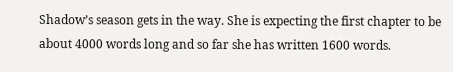Shadow’s season gets in the way. She is expecting the first chapter to be about 4000 words long and so far she has written 1600 words.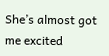She’s almost got me excited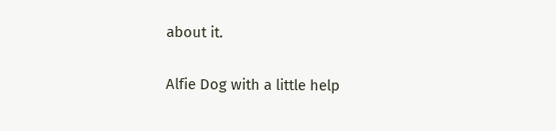about it.

Alfie Dog with a little help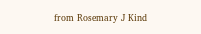from Rosemary J Kind